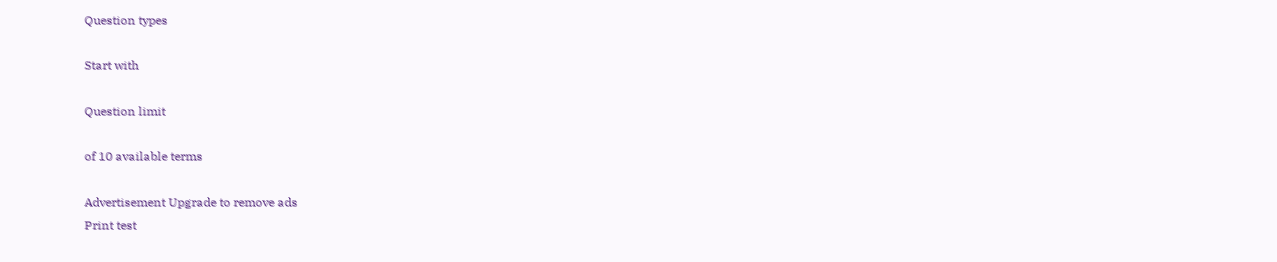Question types

Start with

Question limit

of 10 available terms

Advertisement Upgrade to remove ads
Print test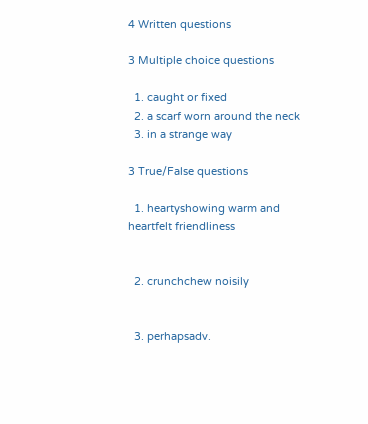4 Written questions

3 Multiple choice questions

  1. caught or fixed
  2. a scarf worn around the neck
  3. in a strange way

3 True/False questions

  1. heartyshowing warm and heartfelt friendliness


  2. crunchchew noisily


  3. perhapsadv.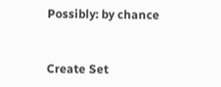Possibly: by chance


Create Set